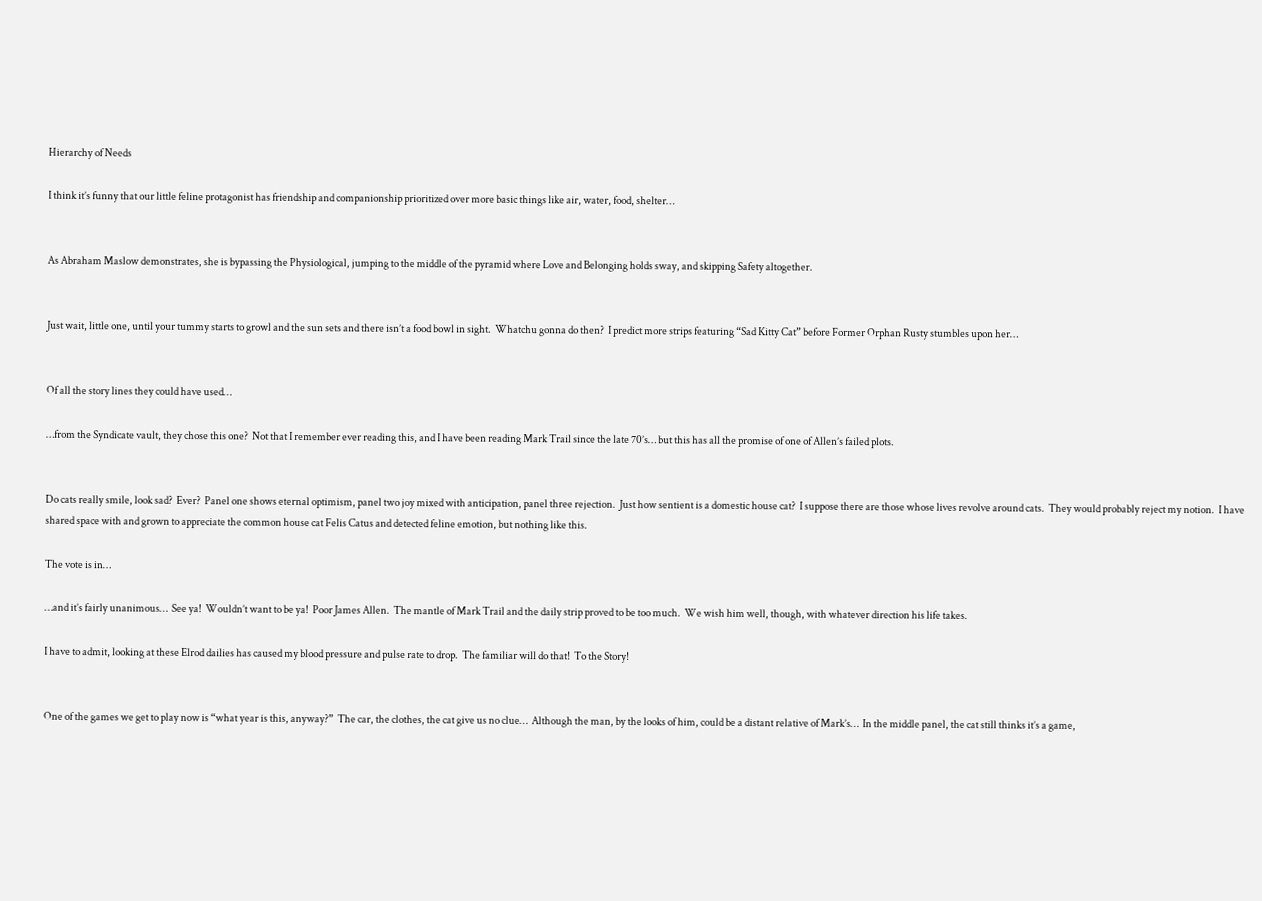Hierarchy of Needs

I think it’s funny that our little feline protagonist has friendship and companionship prioritized over more basic things like air, water, food, shelter…


As Abraham Maslow demonstrates, she is bypassing the Physiological, jumping to the middle of the pyramid where Love and Belonging holds sway, and skipping Safety altogether.


Just wait, little one, until your tummy starts to growl and the sun sets and there isn’t a food bowl in sight.  Whatchu gonna do then?  I predict more strips featuring “Sad Kitty Cat” before Former Orphan Rusty stumbles upon her…


Of all the story lines they could have used…

…from the Syndicate vault, they chose this one?  Not that I remember ever reading this, and I have been reading Mark Trail since the late 70’s… but this has all the promise of one of Allen’s failed plots.


Do cats really smile, look sad?  Ever?  Panel one shows eternal optimism, panel two joy mixed with anticipation, panel three rejection.  Just how sentient is a domestic house cat?  I suppose there are those whose lives revolve around cats.  They would probably reject my notion.  I have shared space with and grown to appreciate the common house cat Felis Catus and detected feline emotion, but nothing like this.

The vote is in…

…and it’s fairly unanimous…  See ya!  Wouldn’t want to be ya!  Poor James Allen.  The mantle of Mark Trail and the daily strip proved to be too much.  We wish him well, though, with whatever direction his life takes.

I have to admit, looking at these Elrod dailies has caused my blood pressure and pulse rate to drop.  The familiar will do that!  To the Story!


One of the games we get to play now is “what year is this, anyway?”  The car, the clothes, the cat give us no clue…  Although the man, by the looks of him, could be a distant relative of Mark’s…  In the middle panel, the cat still thinks it’s a game,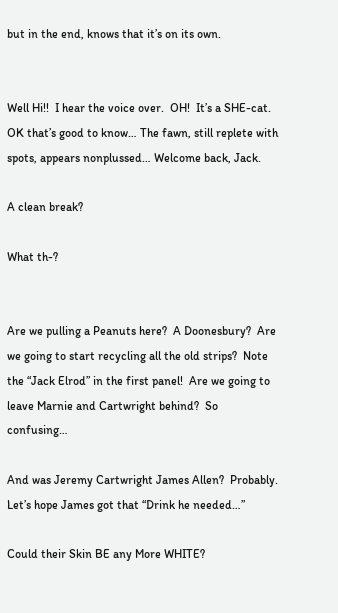but in the end, knows that it’s on its own.


Well Hi!!  I hear the voice over.  OH!  It’s a SHE-cat.  OK that’s good to know… The fawn, still replete with spots, appears nonplussed… Welcome back, Jack.

A clean break?

What th-?


Are we pulling a Peanuts here?  A Doonesbury?  Are we going to start recycling all the old strips?  Note the “Jack Elrod” in the first panel!  Are we going to leave Marnie and Cartwright behind?  So confusing…

And was Jeremy Cartwright James Allen?  Probably.  Let’s hope James got that “Drink he needed…”

Could their Skin BE any More WHITE?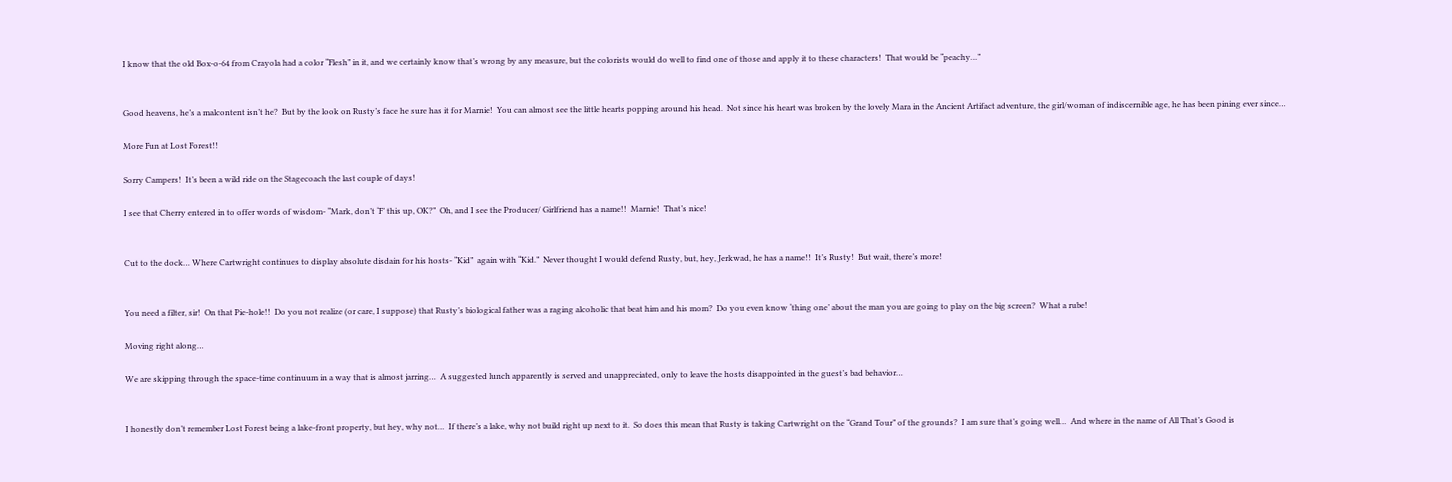I know that the old Box-o-64 from Crayola had a color “Flesh” in it, and we certainly know that’s wrong by any measure, but the colorists would do well to find one of those and apply it to these characters!  That would be “peachy…”


Good heavens, he’s a malcontent isn’t he?  But by the look on Rusty’s face he sure has it for Marnie!  You can almost see the little hearts popping around his head.  Not since his heart was broken by the lovely Mara in the Ancient Artifact adventure, the girl/woman of indiscernible age, he has been pining ever since…

More Fun at Lost Forest!!

Sorry Campers!  It’s been a wild ride on the Stagecoach the last couple of days!

I see that Cherry entered in to offer words of wisdom- “Mark, don’t ‘F’ this up, OK?”  Oh, and I see the Producer/ Girlfriend has a name!!  Marnie!  That’s nice!


Cut to the dock… Where Cartwright continues to display absolute disdain for his hosts- “Kid”  again with “Kid.”  Never thought I would defend Rusty, but, hey, Jerkwad, he has a name!!  It’s Rusty!  But wait, there’s more!


You need a filter, sir!  On that Pie-hole!!  Do you not realize (or care, I suppose) that Rusty’s biological father was a raging alcoholic that beat him and his mom?  Do you even know ‘thing one’ about the man you are going to play on the big screen?  What a rube!

Moving right along…

We are skipping through the space-time continuum in a way that is almost jarring…  A suggested lunch apparently is served and unappreciated, only to leave the hosts disappointed in the guest’s bad behavior…


I honestly don’t remember Lost Forest being a lake-front property, but hey, why not…  If there’s a lake, why not build right up next to it.  So does this mean that Rusty is taking Cartwright on the “Grand Tour” of the grounds?  I am sure that’s going well…  And where in the name of All That’s Good is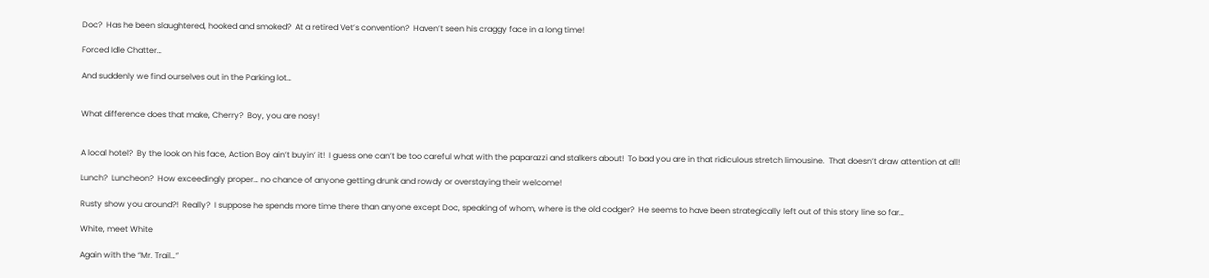Doc?  Has he been slaughtered, hooked and smoked?  At a retired Vet’s convention?  Haven’t seen his craggy face in a long time!

Forced Idle Chatter…

And suddenly we find ourselves out in the Parking lot…


What difference does that make, Cherry?  Boy, you are nosy!


A local hotel?  By the look on his face, Action Boy ain’t buyin’ it!  I guess one can’t be too careful what with the paparazzi and stalkers about!  To bad you are in that ridiculous stretch limousine.  That doesn’t draw attention at all!

Lunch?  Luncheon?  How exceedingly proper… no chance of anyone getting drunk and rowdy or overstaying their welcome!

Rusty show you around?!  Really?  I suppose he spends more time there than anyone except Doc, speaking of whom, where is the old codger?  He seems to have been strategically left out of this story line so far…

White, meet White

Again with the “Mr. Trail…”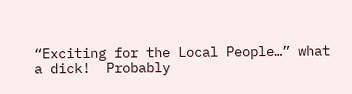“Exciting for the Local People…” what a dick!  Probably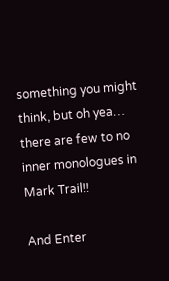something you might think, but oh yea… there are few to no inner monologues in Mark Trail!!

And Enter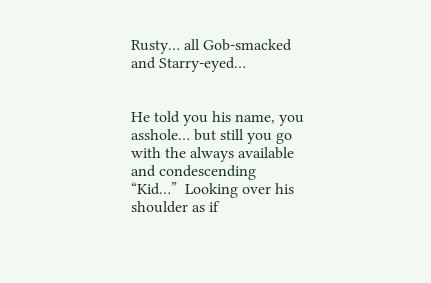Rusty… all Gob-smacked and Starry-eyed…


He told you his name, you asshole… but still you go with the always available and condescending “Kid…”  Looking over his shoulder as if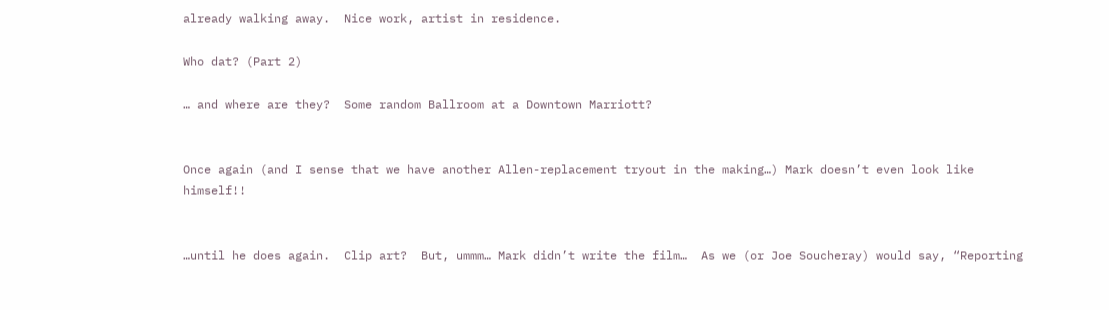already walking away.  Nice work, artist in residence.

Who dat? (Part 2)

… and where are they?  Some random Ballroom at a Downtown Marriott?


Once again (and I sense that we have another Allen-replacement tryout in the making…) Mark doesn’t even look like himself!!


…until he does again.  Clip art?  But, ummm… Mark didn’t write the film…  As we (or Joe Soucheray) would say, “Reporting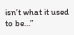isn’t what it used to be…”